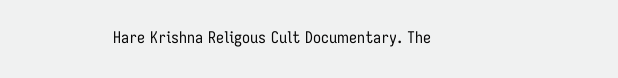Hare Krishna Religous Cult Documentary. The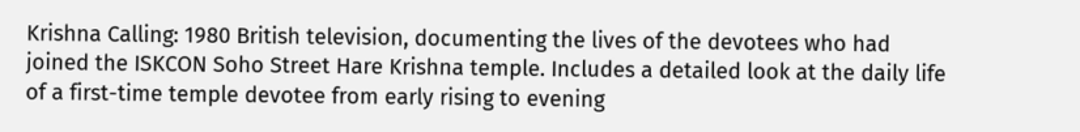Krishna Calling: 1980 British television, documenting the lives of the devotees who had joined the ISKCON Soho Street Hare Krishna temple. Includes a detailed look at the daily life of a first-time temple devotee from early rising to evening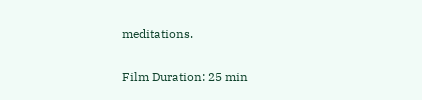meditations.

Film Duration: 25 min